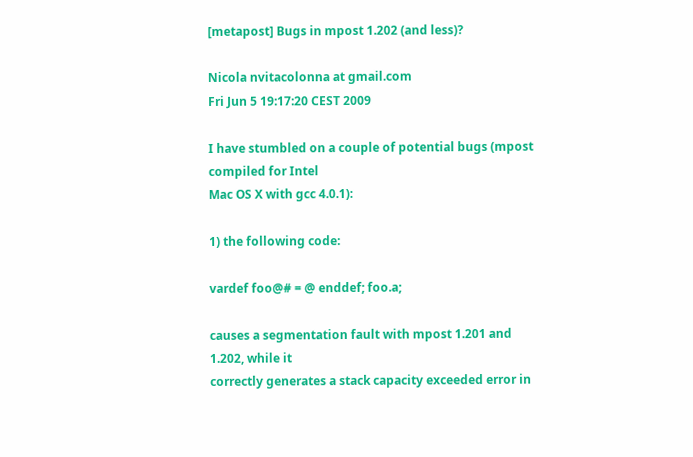[metapost] Bugs in mpost 1.202 (and less)?

Nicola nvitacolonna at gmail.com
Fri Jun 5 19:17:20 CEST 2009

I have stumbled on a couple of potential bugs (mpost compiled for Intel
Mac OS X with gcc 4.0.1):

1) the following code:

vardef foo@# = @ enddef; foo.a;

causes a segmentation fault with mpost 1.201 and 1.202, while it
correctly generates a stack capacity exceeded error in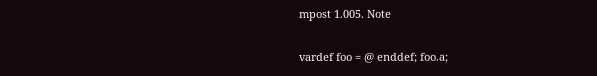mpost 1.005. Note

vardef foo = @ enddef; foo.a;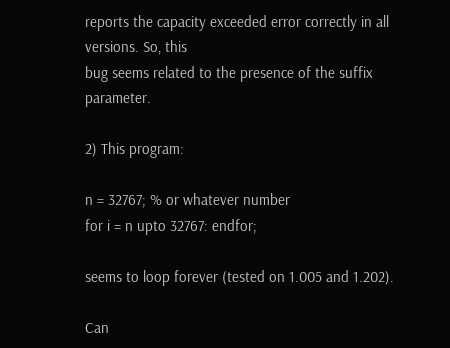reports the capacity exceeded error correctly in all versions. So, this
bug seems related to the presence of the suffix parameter.

2) This program:

n = 32767; % or whatever number
for i = n upto 32767: endfor;

seems to loop forever (tested on 1.005 and 1.202).

Can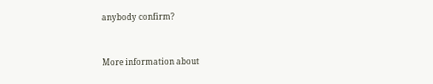anybody confirm?


More information about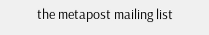the metapost mailing list